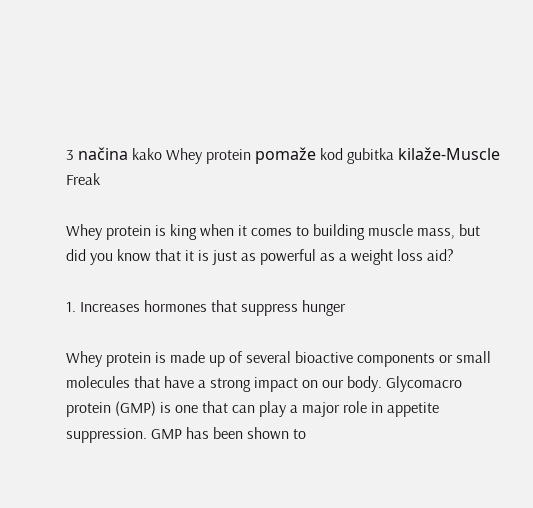3 načina kako Whey protein pomaže kod gubitka kilaže-Muscle Freak

Whey protein is king when it comes to building muscle mass, but did you know that it is just as powerful as a weight loss aid?

1. Increases hormones that suppress hunger

Whey protein is made up of several bioactive components or small molecules that have a strong impact on our body. Glycomacro protein (GMP) is one that can play a major role in appetite suppression. GMP has been shown to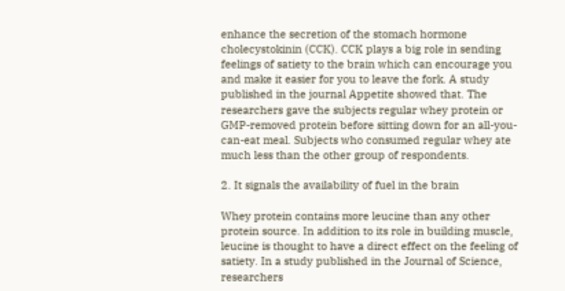enhance the secretion of the stomach hormone cholecystokinin (CCK). CCK plays a big role in sending feelings of satiety to the brain which can encourage you and make it easier for you to leave the fork. A study published in the journal Appetite showed that. The researchers gave the subjects regular whey protein or GMP-removed protein before sitting down for an all-you-can-eat meal. Subjects who consumed regular whey ate much less than the other group of respondents.

2. It signals the availability of fuel in the brain

Whey protein contains more leucine than any other protein source. In addition to its role in building muscle, leucine is thought to have a direct effect on the feeling of satiety. In a study published in the Journal of Science, researchers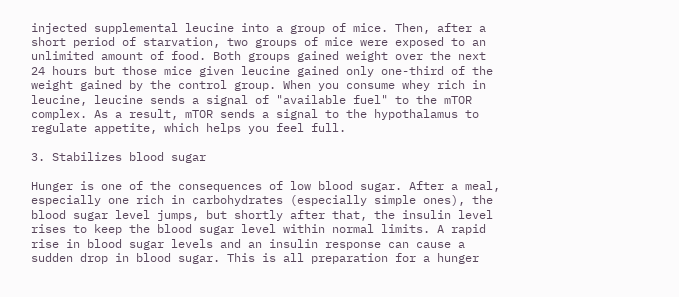injected supplemental leucine into a group of mice. Then, after a short period of starvation, two groups of mice were exposed to an unlimited amount of food. Both groups gained weight over the next 24 hours but those mice given leucine gained only one-third of the weight gained by the control group. When you consume whey rich in leucine, leucine sends a signal of "available fuel" to the mTOR complex. As a result, mTOR sends a signal to the hypothalamus to regulate appetite, which helps you feel full.

3. Stabilizes blood sugar

Hunger is one of the consequences of low blood sugar. After a meal, especially one rich in carbohydrates (especially simple ones), the blood sugar level jumps, but shortly after that, the insulin level rises to keep the blood sugar level within normal limits. A rapid rise in blood sugar levels and an insulin response can cause a sudden drop in blood sugar. This is all preparation for a hunger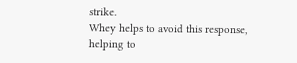strike.
Whey helps to avoid this response, helping to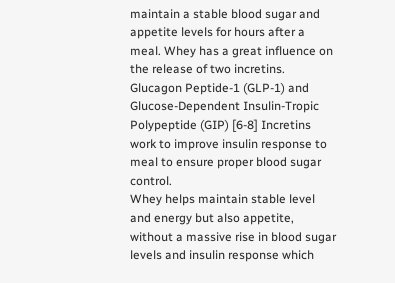maintain a stable blood sugar and appetite levels for hours after a meal. Whey has a great influence on the release of two incretins. Glucagon Peptide-1 (GLP-1) and Glucose-Dependent Insulin-Tropic Polypeptide (GIP) [6-8] Incretins work to improve insulin response to meal to ensure proper blood sugar control.
Whey helps maintain stable level and energy but also appetite, without a massive rise in blood sugar levels and insulin response which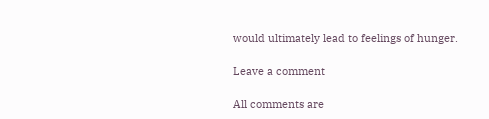would ultimately lead to feelings of hunger.

Leave a comment

All comments are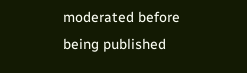moderated before being published